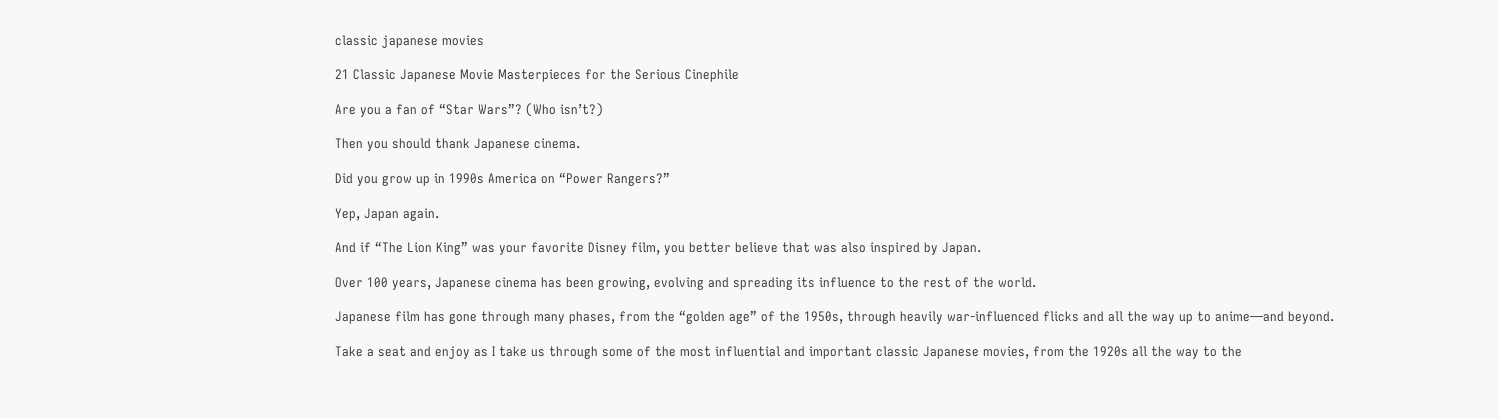classic japanese movies

21 Classic Japanese Movie Masterpieces for the Serious Cinephile

Are you a fan of “Star Wars”? (Who isn’t?)

Then you should thank Japanese cinema.

Did you grow up in 1990s America on “Power Rangers?”

Yep, Japan again.

And if “The Lion King” was your favorite Disney film, you better believe that was also inspired by Japan.

Over 100 years, Japanese cinema has been growing, evolving and spreading its influence to the rest of the world.

Japanese film has gone through many phases, from the “golden age” of the 1950s, through heavily war-influenced flicks and all the way up to anime—and beyond.

Take a seat and enjoy as I take us through some of the most influential and important classic Japanese movies, from the 1920s all the way to the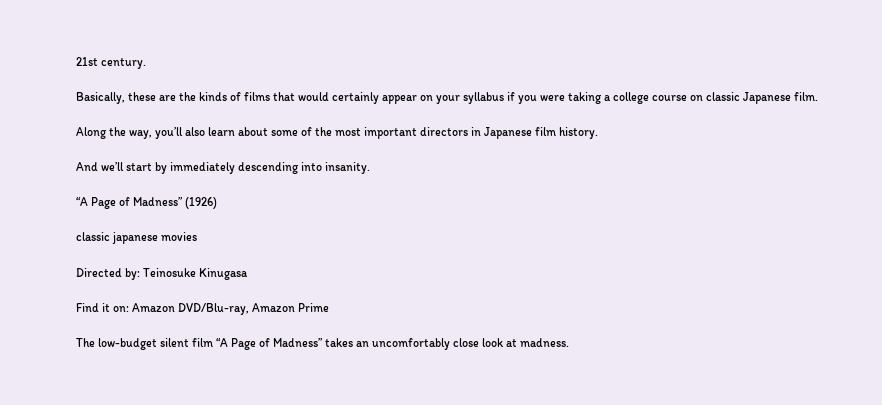21st century.

Basically, these are the kinds of films that would certainly appear on your syllabus if you were taking a college course on classic Japanese film.

Along the way, you’ll also learn about some of the most important directors in Japanese film history.

And we’ll start by immediately descending into insanity.

“A Page of Madness” (1926)

classic japanese movies

Directed by: Teinosuke Kinugasa

Find it on: Amazon DVD/Blu-ray, Amazon Prime

The low-budget silent film “A Page of Madness” takes an uncomfortably close look at madness.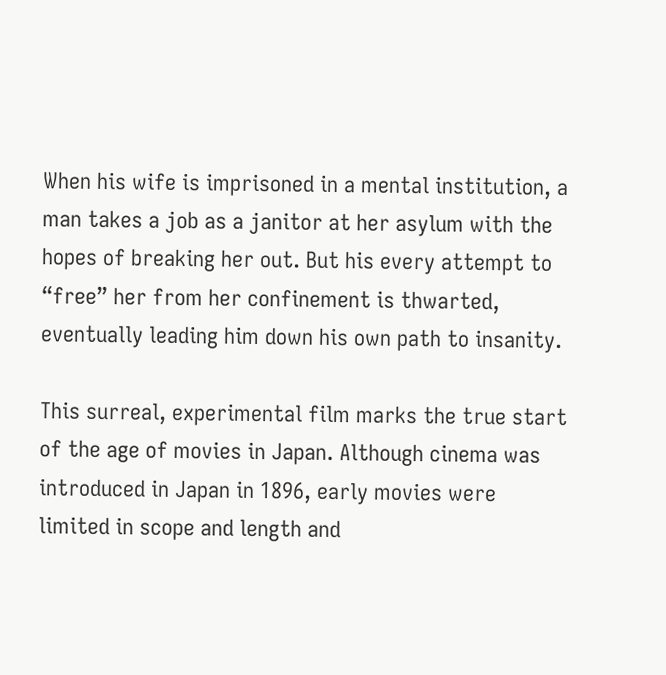When his wife is imprisoned in a mental institution, a man takes a job as a janitor at her asylum with the hopes of breaking her out. But his every attempt to “free” her from her confinement is thwarted, eventually leading him down his own path to insanity.

This surreal, experimental film marks the true start of the age of movies in Japan. Although cinema was introduced in Japan in 1896, early movies were limited in scope and length and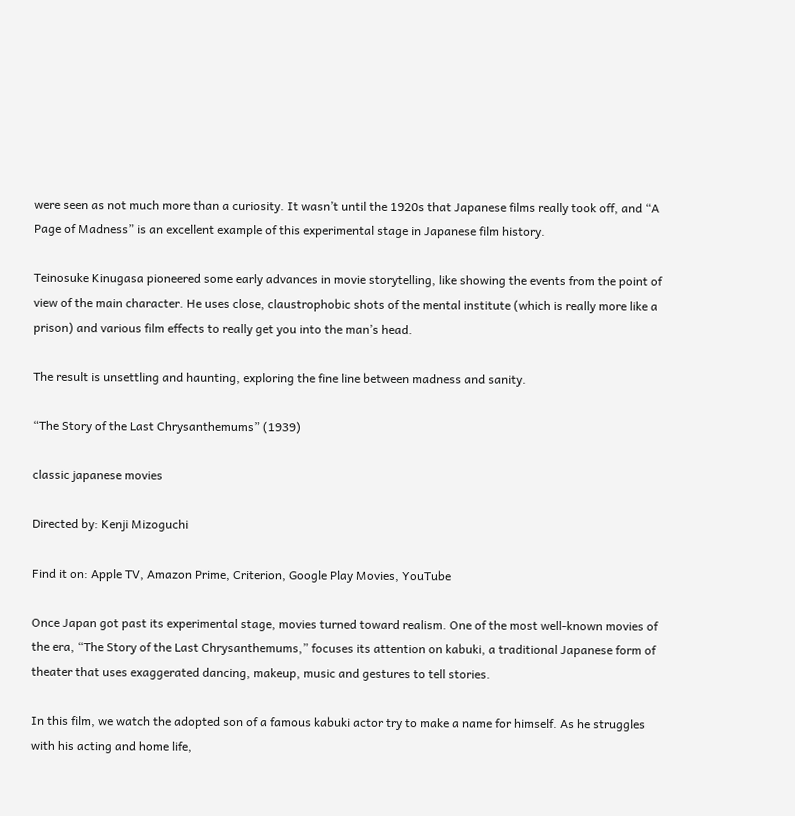were seen as not much more than a curiosity. It wasn’t until the 1920s that Japanese films really took off, and “A Page of Madness” is an excellent example of this experimental stage in Japanese film history.

Teinosuke Kinugasa pioneered some early advances in movie storytelling, like showing the events from the point of view of the main character. He uses close, claustrophobic shots of the mental institute (which is really more like a prison) and various film effects to really get you into the man’s head.

The result is unsettling and haunting, exploring the fine line between madness and sanity.

“The Story of the Last Chrysanthemums” (1939)

classic japanese movies

Directed by: Kenji Mizoguchi

Find it on: Apple TV, Amazon Prime, Criterion, Google Play Movies, YouTube

Once Japan got past its experimental stage, movies turned toward realism. One of the most well-known movies of the era, “The Story of the Last Chrysanthemums,” focuses its attention on kabuki, a traditional Japanese form of theater that uses exaggerated dancing, makeup, music and gestures to tell stories.

In this film, we watch the adopted son of a famous kabuki actor try to make a name for himself. As he struggles with his acting and home life,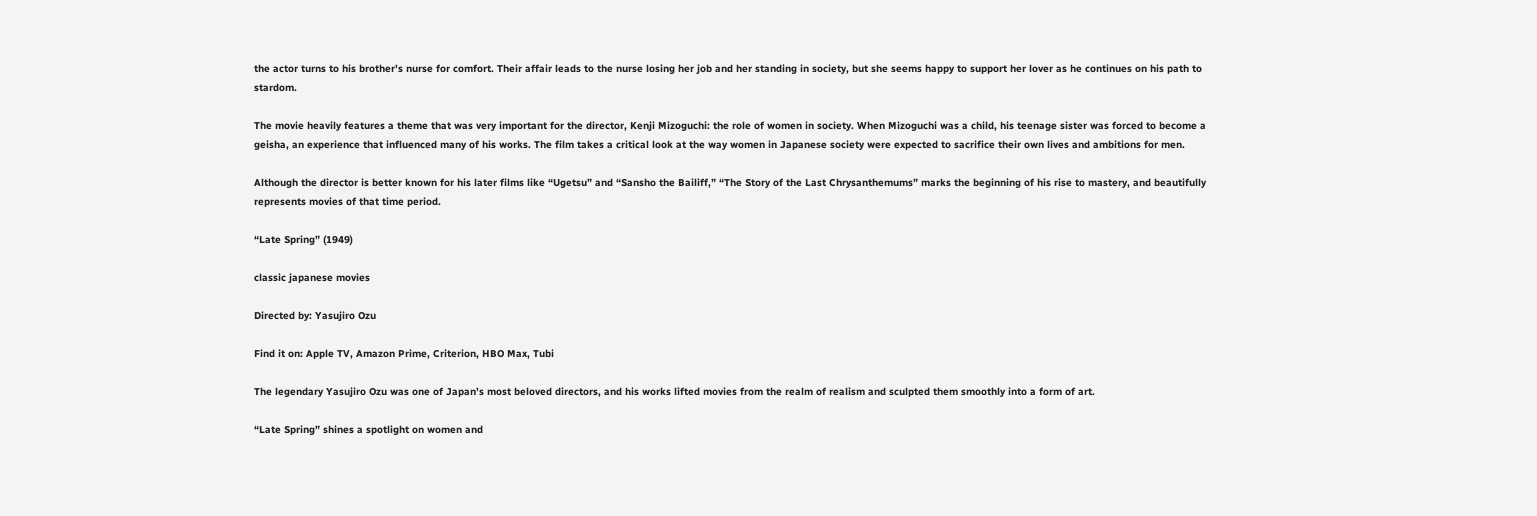the actor turns to his brother’s nurse for comfort. Their affair leads to the nurse losing her job and her standing in society, but she seems happy to support her lover as he continues on his path to stardom.

The movie heavily features a theme that was very important for the director, Kenji Mizoguchi: the role of women in society. When Mizoguchi was a child, his teenage sister was forced to become a geisha, an experience that influenced many of his works. The film takes a critical look at the way women in Japanese society were expected to sacrifice their own lives and ambitions for men.

Although the director is better known for his later films like “Ugetsu” and “Sansho the Bailiff,” “The Story of the Last Chrysanthemums” marks the beginning of his rise to mastery, and beautifully represents movies of that time period.

“Late Spring” (1949)

classic japanese movies

Directed by: Yasujiro Ozu

Find it on: Apple TV, Amazon Prime, Criterion, HBO Max, Tubi

The legendary Yasujiro Ozu was one of Japan’s most beloved directors, and his works lifted movies from the realm of realism and sculpted them smoothly into a form of art.

“Late Spring” shines a spotlight on women and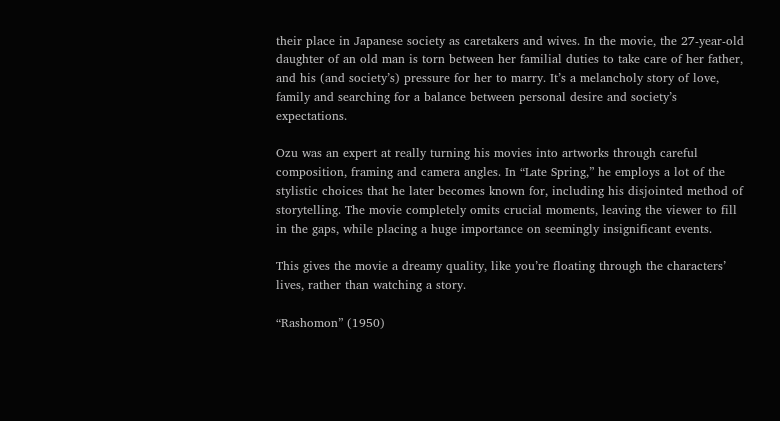their place in Japanese society as caretakers and wives. In the movie, the 27-year-old daughter of an old man is torn between her familial duties to take care of her father, and his (and society’s) pressure for her to marry. It’s a melancholy story of love, family and searching for a balance between personal desire and society’s expectations.

Ozu was an expert at really turning his movies into artworks through careful composition, framing and camera angles. In “Late Spring,” he employs a lot of the stylistic choices that he later becomes known for, including his disjointed method of storytelling. The movie completely omits crucial moments, leaving the viewer to fill in the gaps, while placing a huge importance on seemingly insignificant events.

This gives the movie a dreamy quality, like you’re floating through the characters’ lives, rather than watching a story.

“Rashomon” (1950)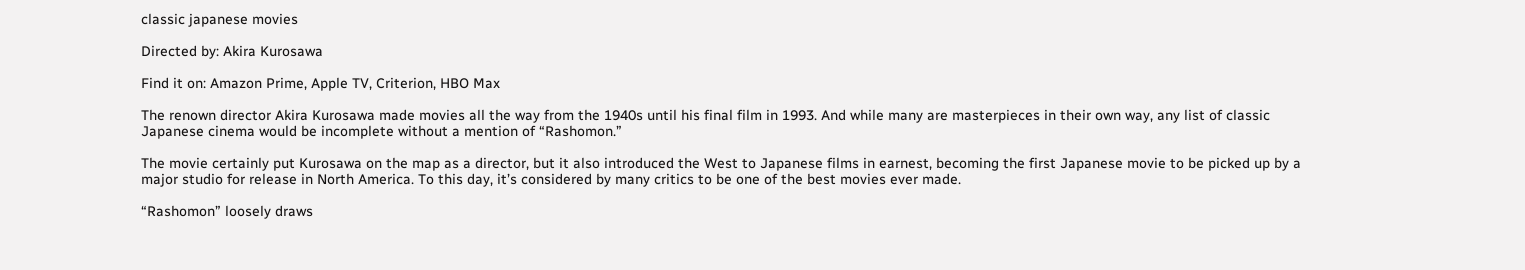classic japanese movies

Directed by: Akira Kurosawa

Find it on: Amazon Prime, Apple TV, Criterion, HBO Max

The renown director Akira Kurosawa made movies all the way from the 1940s until his final film in 1993. And while many are masterpieces in their own way, any list of classic Japanese cinema would be incomplete without a mention of “Rashomon.”

The movie certainly put Kurosawa on the map as a director, but it also introduced the West to Japanese films in earnest, becoming the first Japanese movie to be picked up by a major studio for release in North America. To this day, it’s considered by many critics to be one of the best movies ever made.

“Rashomon” loosely draws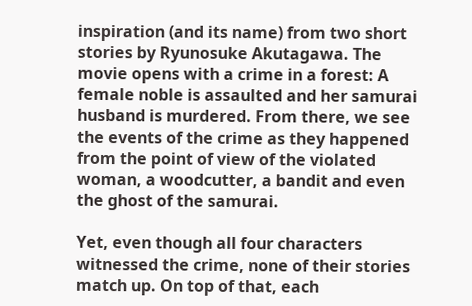inspiration (and its name) from two short stories by Ryunosuke Akutagawa. The movie opens with a crime in a forest: A female noble is assaulted and her samurai husband is murdered. From there, we see the events of the crime as they happened from the point of view of the violated woman, a woodcutter, a bandit and even the ghost of the samurai.

Yet, even though all four characters witnessed the crime, none of their stories match up. On top of that, each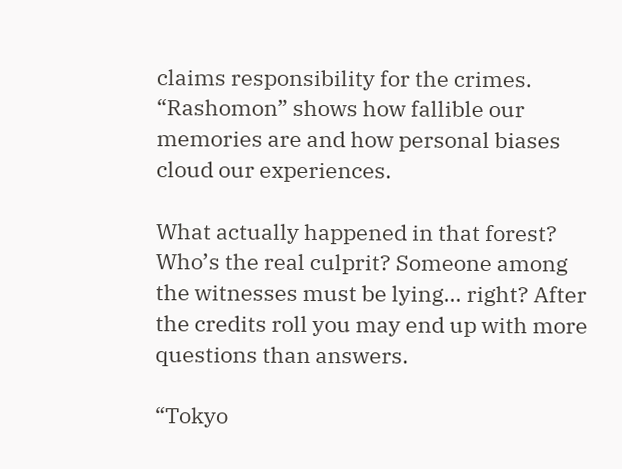claims responsibility for the crimes. “Rashomon” shows how fallible our memories are and how personal biases cloud our experiences.

What actually happened in that forest? Who’s the real culprit? Someone among the witnesses must be lying… right? After the credits roll you may end up with more questions than answers.

“Tokyo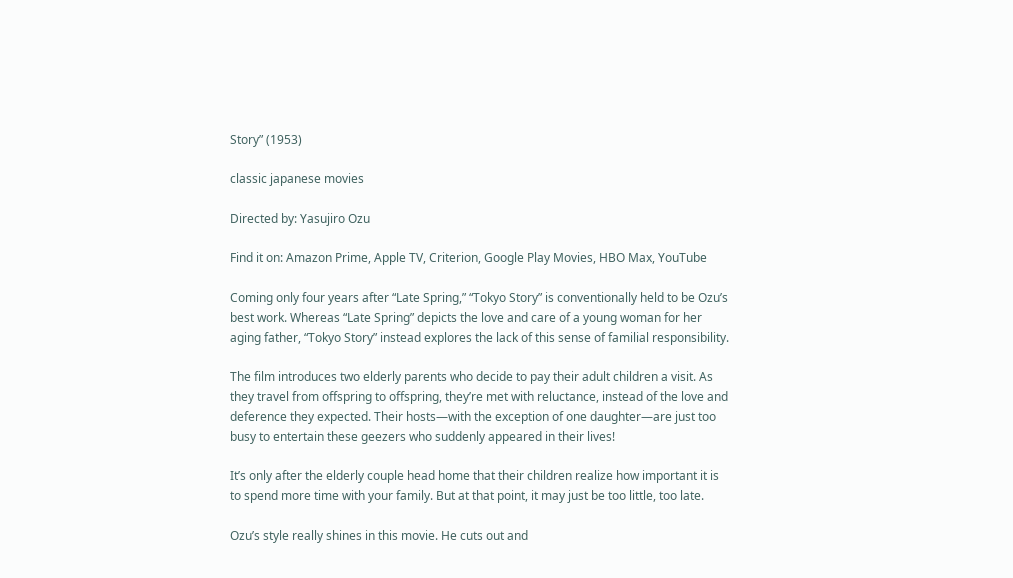Story” (1953)

classic japanese movies

Directed by: Yasujiro Ozu

Find it on: Amazon Prime, Apple TV, Criterion, Google Play Movies, HBO Max, YouTube

Coming only four years after “Late Spring,” “Tokyo Story” is conventionally held to be Ozu’s best work. Whereas “Late Spring” depicts the love and care of a young woman for her aging father, “Tokyo Story” instead explores the lack of this sense of familial responsibility.

The film introduces two elderly parents who decide to pay their adult children a visit. As they travel from offspring to offspring, they’re met with reluctance, instead of the love and deference they expected. Their hosts—with the exception of one daughter—are just too busy to entertain these geezers who suddenly appeared in their lives!

It’s only after the elderly couple head home that their children realize how important it is to spend more time with your family. But at that point, it may just be too little, too late.

Ozu’s style really shines in this movie. He cuts out and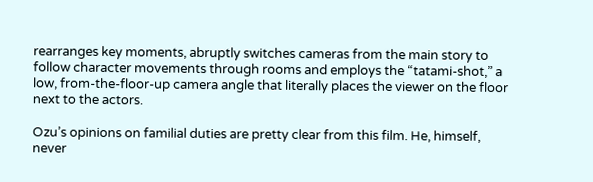rearranges key moments, abruptly switches cameras from the main story to follow character movements through rooms and employs the “tatami-shot,” a low, from-the-floor-up camera angle that literally places the viewer on the floor next to the actors.

Ozu’s opinions on familial duties are pretty clear from this film. He, himself, never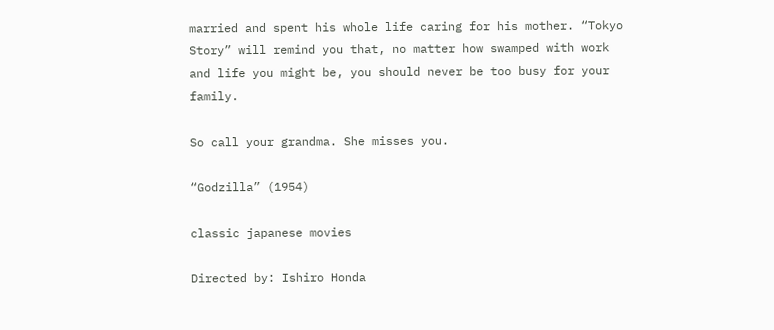married and spent his whole life caring for his mother. “Tokyo Story” will remind you that, no matter how swamped with work and life you might be, you should never be too busy for your family.

So call your grandma. She misses you.

“Godzilla” (1954)

classic japanese movies

Directed by: Ishiro Honda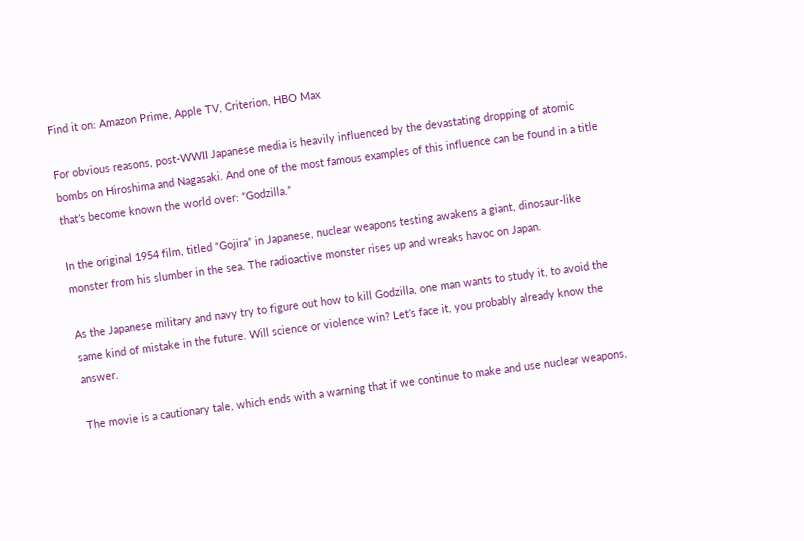Find it on: Amazon Prime, Apple TV, Criterion, HBO Max

For obvious reasons, post-WWII Japanese media is heavily influenced by the devastating dropping of atomic bombs on Hiroshima and Nagasaki. And one of the most famous examples of this influence can be found in a title that’s become known the world over: “Godzilla.”

In the original 1954 film, titled “Gojira” in Japanese, nuclear weapons testing awakens a giant, dinosaur-like monster from his slumber in the sea. The radioactive monster rises up and wreaks havoc on Japan.

As the Japanese military and navy try to figure out how to kill Godzilla, one man wants to study it, to avoid the same kind of mistake in the future. Will science or violence win? Let’s face it, you probably already know the answer.

The movie is a cautionary tale, which ends with a warning that if we continue to make and use nuclear weapons,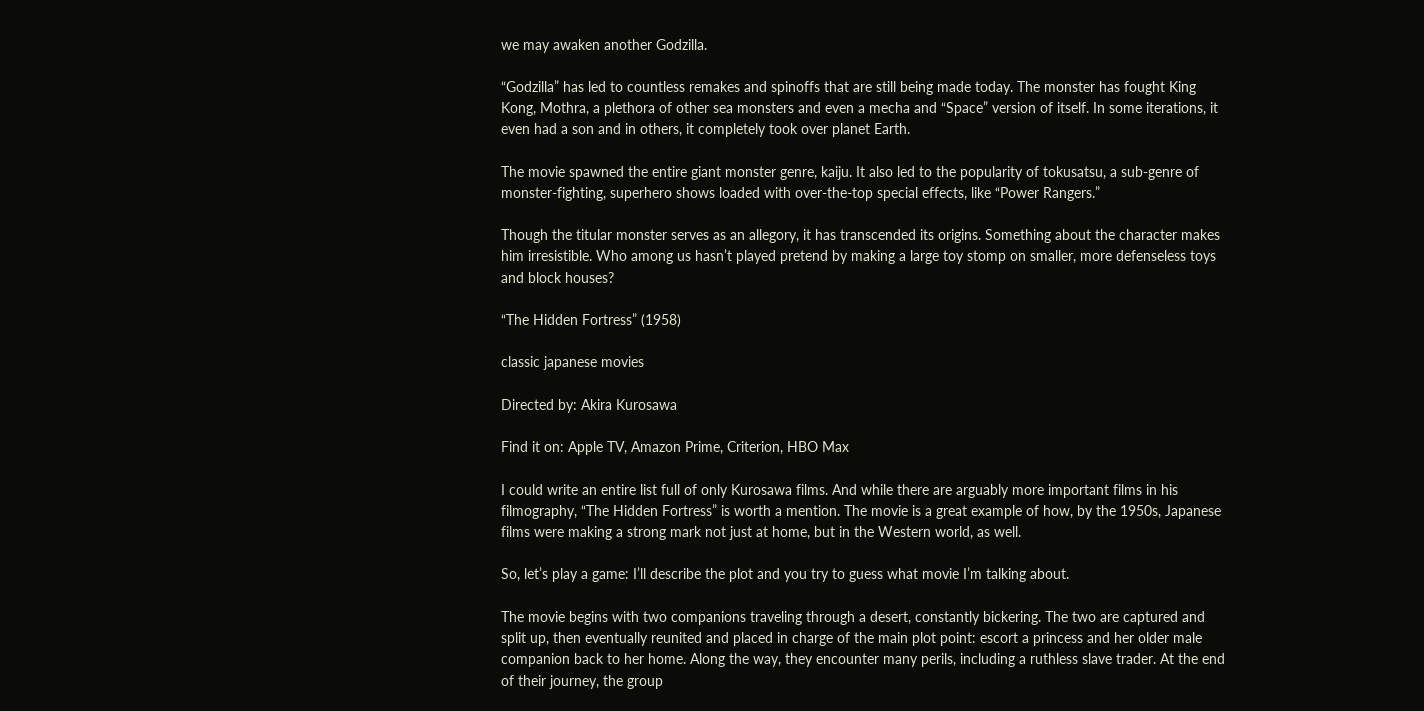we may awaken another Godzilla.

“Godzilla” has led to countless remakes and spinoffs that are still being made today. The monster has fought King Kong, Mothra, a plethora of other sea monsters and even a mecha and “Space” version of itself. In some iterations, it even had a son and in others, it completely took over planet Earth.

The movie spawned the entire giant monster genre, kaiju. It also led to the popularity of tokusatsu, a sub-genre of monster-fighting, superhero shows loaded with over-the-top special effects, like “Power Rangers.”

Though the titular monster serves as an allegory, it has transcended its origins. Something about the character makes him irresistible. Who among us hasn’t played pretend by making a large toy stomp on smaller, more defenseless toys and block houses?

“The Hidden Fortress” (1958)

classic japanese movies

Directed by: Akira Kurosawa

Find it on: Apple TV, Amazon Prime, Criterion, HBO Max

I could write an entire list full of only Kurosawa films. And while there are arguably more important films in his filmography, “The Hidden Fortress” is worth a mention. The movie is a great example of how, by the 1950s, Japanese films were making a strong mark not just at home, but in the Western world, as well.

So, let’s play a game: I’ll describe the plot and you try to guess what movie I’m talking about.

The movie begins with two companions traveling through a desert, constantly bickering. The two are captured and split up, then eventually reunited and placed in charge of the main plot point: escort a princess and her older male companion back to her home. Along the way, they encounter many perils, including a ruthless slave trader. At the end of their journey, the group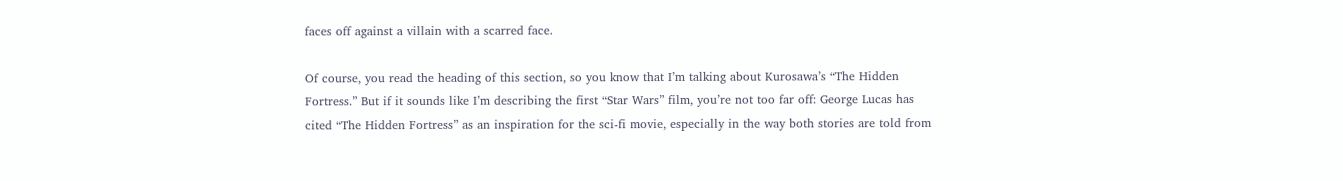faces off against a villain with a scarred face.

Of course, you read the heading of this section, so you know that I’m talking about Kurosawa’s “The Hidden Fortress.” But if it sounds like I’m describing the first “Star Wars” film, you’re not too far off: George Lucas has cited “The Hidden Fortress” as an inspiration for the sci-fi movie, especially in the way both stories are told from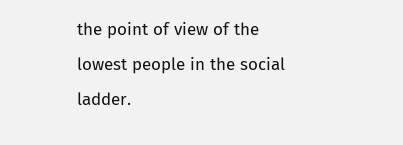the point of view of the lowest people in the social ladder.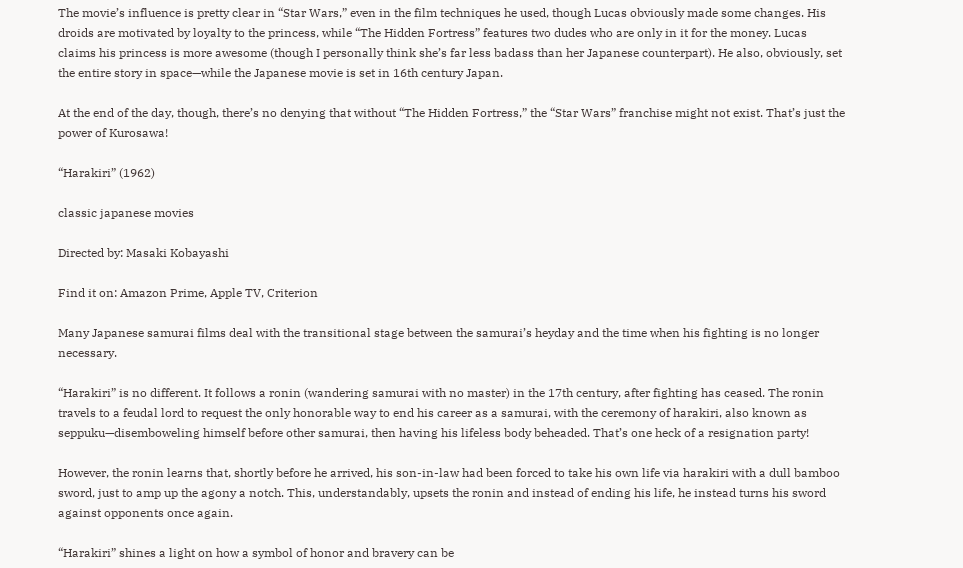The movie’s influence is pretty clear in “Star Wars,” even in the film techniques he used, though Lucas obviously made some changes. His droids are motivated by loyalty to the princess, while “The Hidden Fortress” features two dudes who are only in it for the money. Lucas claims his princess is more awesome (though I personally think she’s far less badass than her Japanese counterpart). He also, obviously, set the entire story in space—while the Japanese movie is set in 16th century Japan.

At the end of the day, though, there’s no denying that without “The Hidden Fortress,” the “Star Wars” franchise might not exist. That’s just the power of Kurosawa!

“Harakiri” (1962)

classic japanese movies

Directed by: Masaki Kobayashi

Find it on: Amazon Prime, Apple TV, Criterion

Many Japanese samurai films deal with the transitional stage between the samurai’s heyday and the time when his fighting is no longer necessary.

“Harakiri” is no different. It follows a ronin (wandering samurai with no master) in the 17th century, after fighting has ceased. The ronin travels to a feudal lord to request the only honorable way to end his career as a samurai, with the ceremony of harakiri, also known as seppuku—disemboweling himself before other samurai, then having his lifeless body beheaded. That’s one heck of a resignation party!

However, the ronin learns that, shortly before he arrived, his son-in-law had been forced to take his own life via harakiri with a dull bamboo sword, just to amp up the agony a notch. This, understandably, upsets the ronin and instead of ending his life, he instead turns his sword against opponents once again.

“Harakiri” shines a light on how a symbol of honor and bravery can be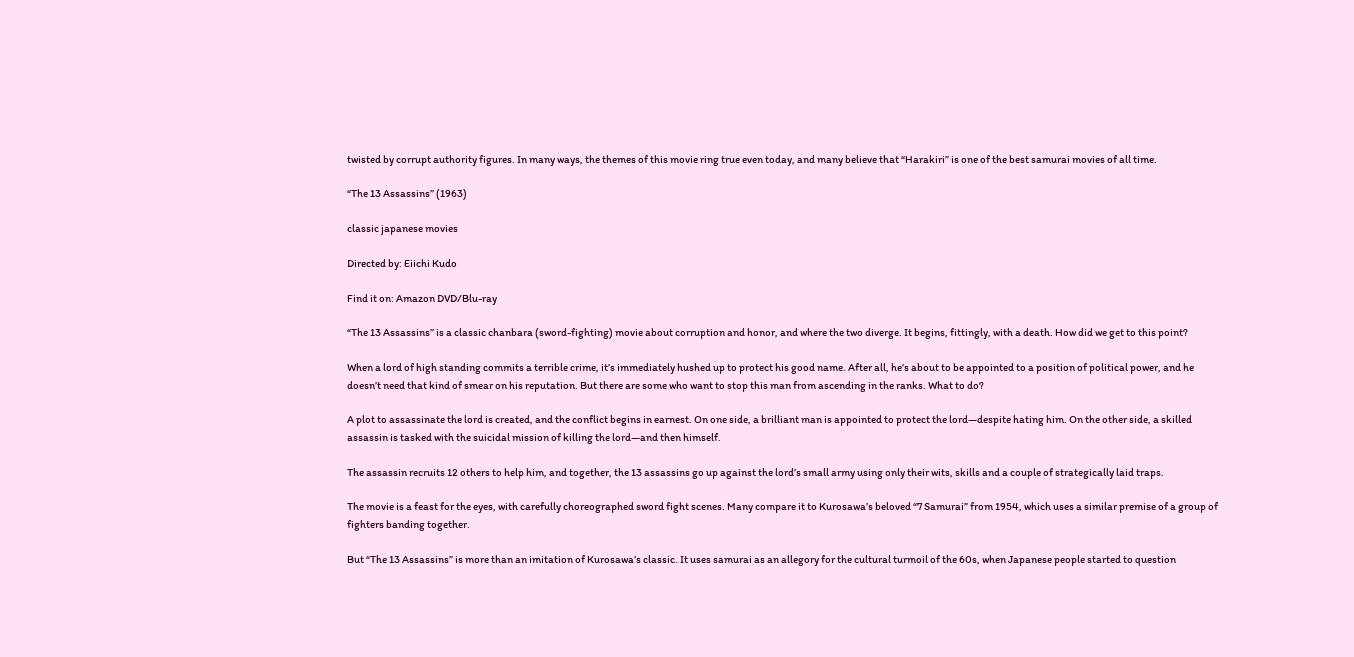twisted by corrupt authority figures. In many ways, the themes of this movie ring true even today, and many believe that “Harakiri” is one of the best samurai movies of all time.

“The 13 Assassins” (1963)

classic japanese movies

Directed by: Eiichi Kudo

Find it on: Amazon DVD/Blu-ray

“The 13 Assassins” is a classic chanbara (sword-fighting) movie about corruption and honor, and where the two diverge. It begins, fittingly, with a death. How did we get to this point?

When a lord of high standing commits a terrible crime, it’s immediately hushed up to protect his good name. After all, he’s about to be appointed to a position of political power, and he doesn’t need that kind of smear on his reputation. But there are some who want to stop this man from ascending in the ranks. What to do?

A plot to assassinate the lord is created, and the conflict begins in earnest. On one side, a brilliant man is appointed to protect the lord—despite hating him. On the other side, a skilled assassin is tasked with the suicidal mission of killing the lord—and then himself.

The assassin recruits 12 others to help him, and together, the 13 assassins go up against the lord’s small army using only their wits, skills and a couple of strategically laid traps.

The movie is a feast for the eyes, with carefully choreographed sword fight scenes. Many compare it to Kurosawa’s beloved “7 Samurai” from 1954, which uses a similar premise of a group of fighters banding together.

But “The 13 Assassins” is more than an imitation of Kurosawa’s classic. It uses samurai as an allegory for the cultural turmoil of the 60s, when Japanese people started to question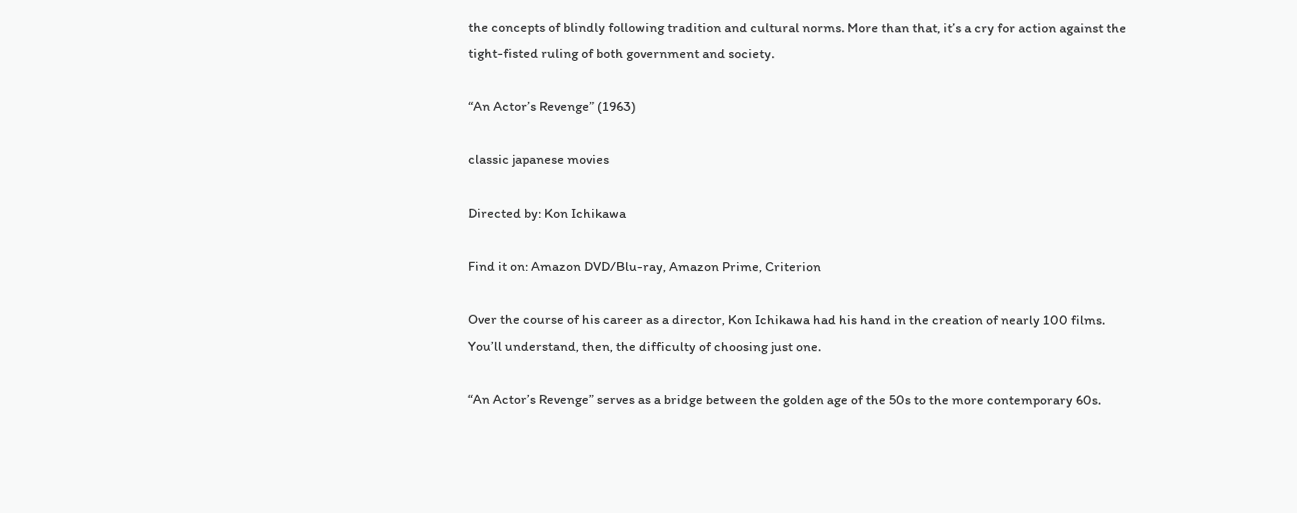the concepts of blindly following tradition and cultural norms. More than that, it’s a cry for action against the tight-fisted ruling of both government and society.

“An Actor’s Revenge” (1963)

classic japanese movies

Directed by: Kon Ichikawa

Find it on: Amazon DVD/Blu-ray, Amazon Prime, Criterion

Over the course of his career as a director, Kon Ichikawa had his hand in the creation of nearly 100 films. You’ll understand, then, the difficulty of choosing just one.

“An Actor’s Revenge” serves as a bridge between the golden age of the 50s to the more contemporary 60s.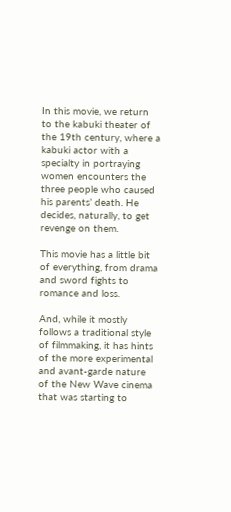In this movie, we return to the kabuki theater of the 19th century, where a kabuki actor with a specialty in portraying women encounters the three people who caused his parents’ death. He decides, naturally, to get revenge on them.

This movie has a little bit of everything, from drama and sword fights to romance and loss.

And, while it mostly follows a traditional style of filmmaking, it has hints of the more experimental and avant-garde nature of the New Wave cinema that was starting to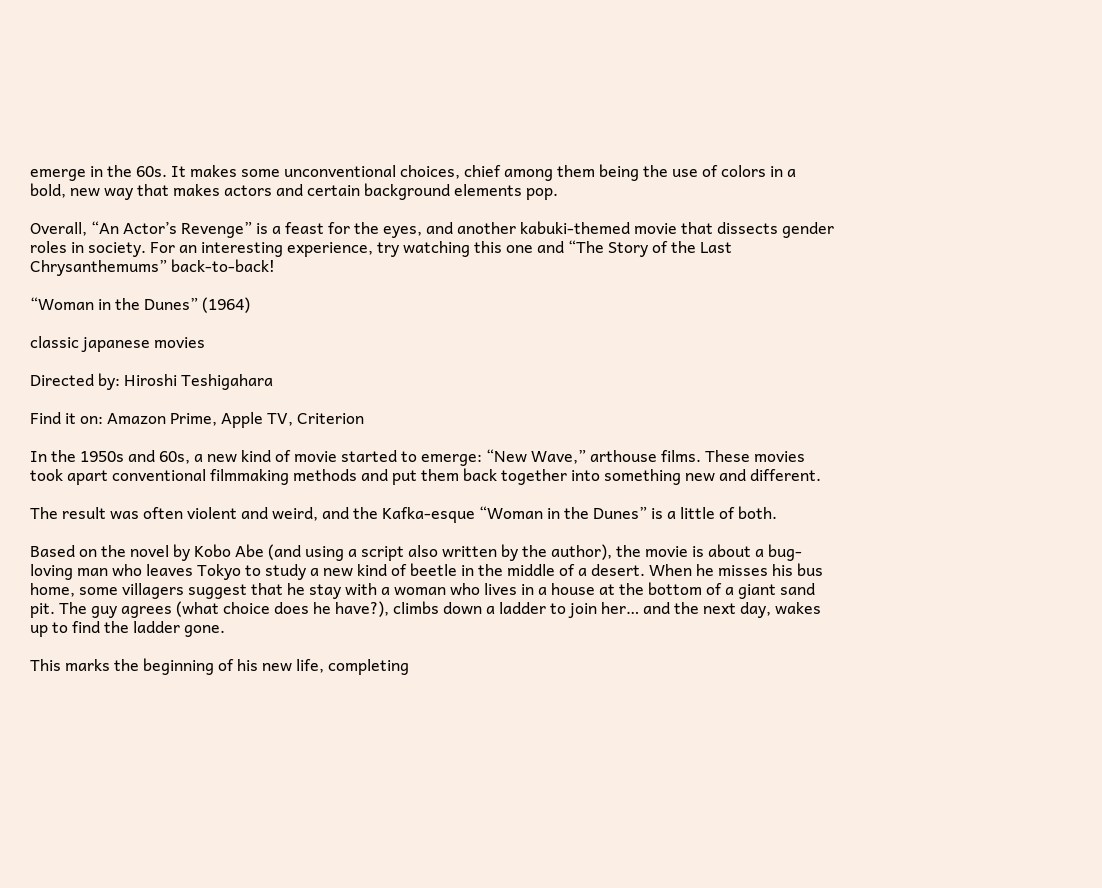emerge in the 60s. It makes some unconventional choices, chief among them being the use of colors in a bold, new way that makes actors and certain background elements pop.

Overall, “An Actor’s Revenge” is a feast for the eyes, and another kabuki-themed movie that dissects gender roles in society. For an interesting experience, try watching this one and “The Story of the Last Chrysanthemums” back-to-back!

“Woman in the Dunes” (1964)

classic japanese movies

Directed by: Hiroshi Teshigahara

Find it on: Amazon Prime, Apple TV, Criterion

In the 1950s and 60s, a new kind of movie started to emerge: “New Wave,” arthouse films. These movies took apart conventional filmmaking methods and put them back together into something new and different.

The result was often violent and weird, and the Kafka-esque “Woman in the Dunes” is a little of both.

Based on the novel by Kobo Abe (and using a script also written by the author), the movie is about a bug-loving man who leaves Tokyo to study a new kind of beetle in the middle of a desert. When he misses his bus home, some villagers suggest that he stay with a woman who lives in a house at the bottom of a giant sand pit. The guy agrees (what choice does he have?), climbs down a ladder to join her… and the next day, wakes up to find the ladder gone.

This marks the beginning of his new life, completing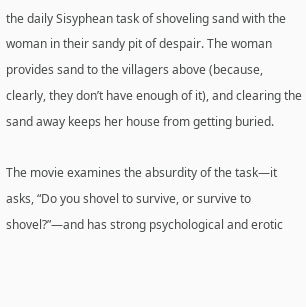the daily Sisyphean task of shoveling sand with the woman in their sandy pit of despair. The woman provides sand to the villagers above (because, clearly, they don’t have enough of it), and clearing the sand away keeps her house from getting buried.

The movie examines the absurdity of the task—it asks, “Do you shovel to survive, or survive to shovel?”—and has strong psychological and erotic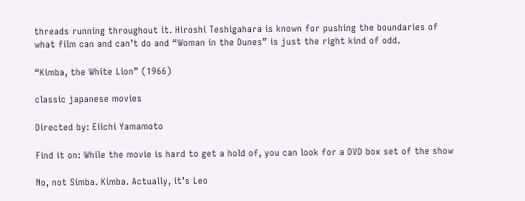threads running throughout it. Hiroshi Teshigahara is known for pushing the boundaries of what film can and can’t do and “Woman in the Dunes” is just the right kind of odd.

“Kimba, the White Lion” (1966)

classic japanese movies

Directed by: Eiichi Yamamoto

Find it on: While the movie is hard to get a hold of, you can look for a DVD box set of the show

No, not Simba. Kimba. Actually, it’s Leo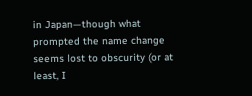in Japan—though what prompted the name change seems lost to obscurity (or at least, I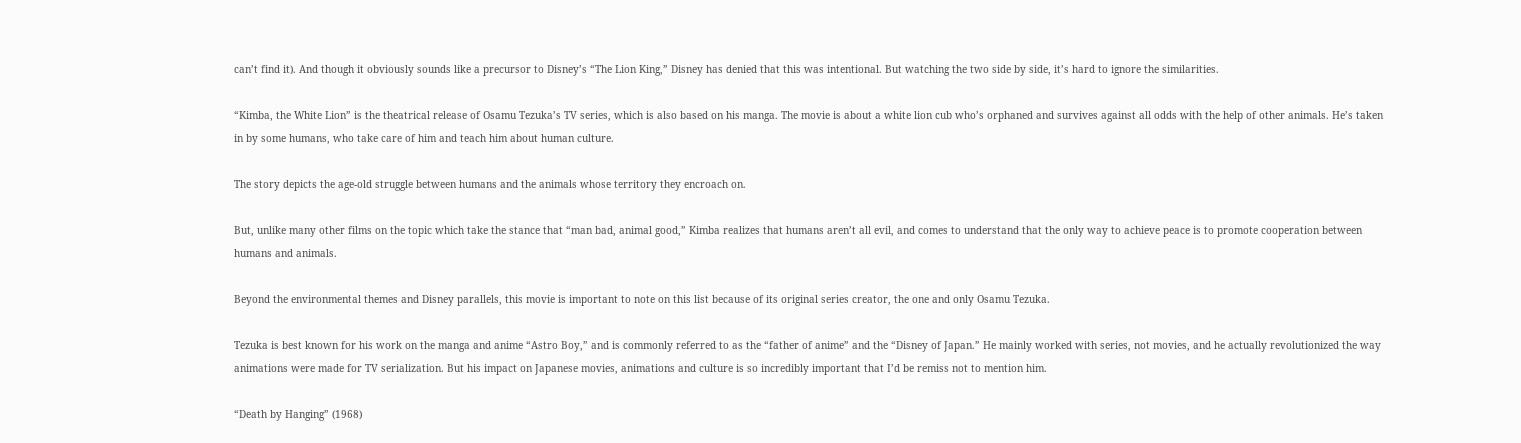can’t find it). And though it obviously sounds like a precursor to Disney’s “The Lion King,” Disney has denied that this was intentional. But watching the two side by side, it’s hard to ignore the similarities.

“Kimba, the White Lion” is the theatrical release of Osamu Tezuka’s TV series, which is also based on his manga. The movie is about a white lion cub who’s orphaned and survives against all odds with the help of other animals. He’s taken in by some humans, who take care of him and teach him about human culture.

The story depicts the age-old struggle between humans and the animals whose territory they encroach on.

But, unlike many other films on the topic which take the stance that “man bad, animal good,” Kimba realizes that humans aren’t all evil, and comes to understand that the only way to achieve peace is to promote cooperation between humans and animals.

Beyond the environmental themes and Disney parallels, this movie is important to note on this list because of its original series creator, the one and only Osamu Tezuka.

Tezuka is best known for his work on the manga and anime “Astro Boy,” and is commonly referred to as the “father of anime” and the “Disney of Japan.” He mainly worked with series, not movies, and he actually revolutionized the way animations were made for TV serialization. But his impact on Japanese movies, animations and culture is so incredibly important that I’d be remiss not to mention him.

“Death by Hanging” (1968)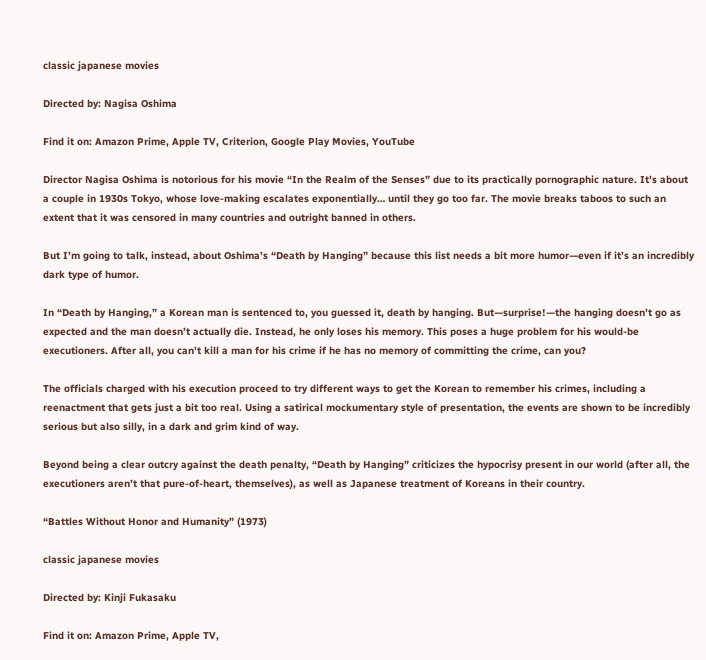classic japanese movies

Directed by: Nagisa Oshima

Find it on: Amazon Prime, Apple TV, Criterion, Google Play Movies, YouTube

Director Nagisa Oshima is notorious for his movie “In the Realm of the Senses” due to its practically pornographic nature. It’s about a couple in 1930s Tokyo, whose love-making escalates exponentially… until they go too far. The movie breaks taboos to such an extent that it was censored in many countries and outright banned in others.

But I’m going to talk, instead, about Oshima’s “Death by Hanging” because this list needs a bit more humor—even if it’s an incredibly dark type of humor.

In “Death by Hanging,” a Korean man is sentenced to, you guessed it, death by hanging. But—surprise!—the hanging doesn’t go as expected and the man doesn’t actually die. Instead, he only loses his memory. This poses a huge problem for his would-be executioners. After all, you can’t kill a man for his crime if he has no memory of committing the crime, can you?

The officials charged with his execution proceed to try different ways to get the Korean to remember his crimes, including a reenactment that gets just a bit too real. Using a satirical mockumentary style of presentation, the events are shown to be incredibly serious but also silly, in a dark and grim kind of way.

Beyond being a clear outcry against the death penalty, “Death by Hanging” criticizes the hypocrisy present in our world (after all, the executioners aren’t that pure-of-heart, themselves), as well as Japanese treatment of Koreans in their country.

“Battles Without Honor and Humanity” (1973)

classic japanese movies

Directed by: Kinji Fukasaku

Find it on: Amazon Prime, Apple TV,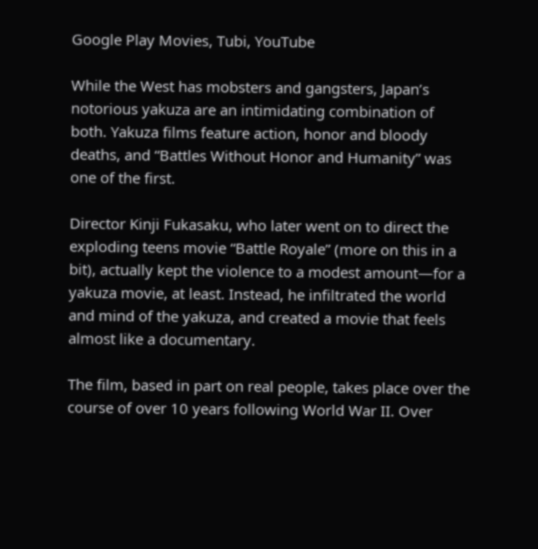Google Play Movies, Tubi, YouTube

While the West has mobsters and gangsters, Japan’s notorious yakuza are an intimidating combination of both. Yakuza films feature action, honor and bloody deaths, and “Battles Without Honor and Humanity” was one of the first.

Director Kinji Fukasaku, who later went on to direct the exploding teens movie “Battle Royale” (more on this in a bit), actually kept the violence to a modest amount—for a yakuza movie, at least. Instead, he infiltrated the world and mind of the yakuza, and created a movie that feels almost like a documentary.

The film, based in part on real people, takes place over the course of over 10 years following World War II. Over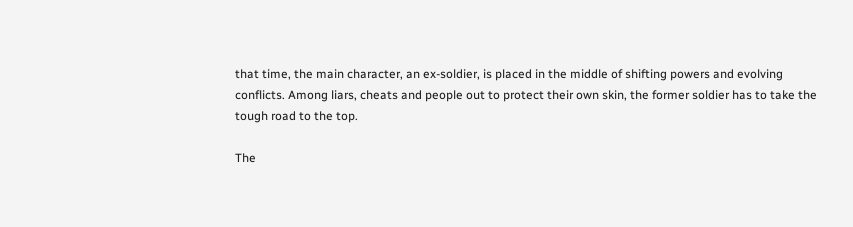that time, the main character, an ex-soldier, is placed in the middle of shifting powers and evolving conflicts. Among liars, cheats and people out to protect their own skin, the former soldier has to take the tough road to the top.

The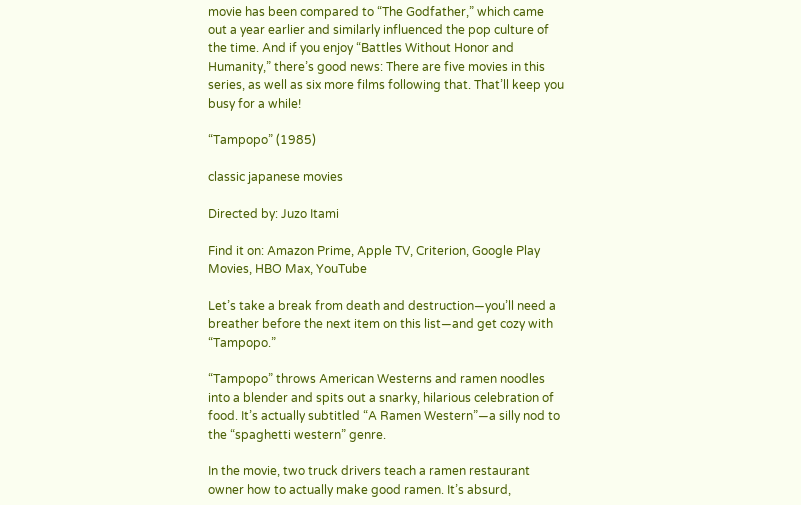movie has been compared to “The Godfather,” which came out a year earlier and similarly influenced the pop culture of the time. And if you enjoy “Battles Without Honor and Humanity,” there’s good news: There are five movies in this series, as well as six more films following that. That’ll keep you busy for a while!

“Tampopo” (1985)

classic japanese movies

Directed by: Juzo Itami

Find it on: Amazon Prime, Apple TV, Criterion, Google Play Movies, HBO Max, YouTube

Let’s take a break from death and destruction—you’ll need a breather before the next item on this list—and get cozy with “Tampopo.”

“Tampopo” throws American Westerns and ramen noodles into a blender and spits out a snarky, hilarious celebration of food. It’s actually subtitled “A Ramen Western”—a silly nod to the “spaghetti western” genre.

In the movie, two truck drivers teach a ramen restaurant owner how to actually make good ramen. It’s absurd,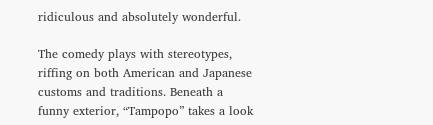ridiculous and absolutely wonderful.

The comedy plays with stereotypes, riffing on both American and Japanese customs and traditions. Beneath a funny exterior, “Tampopo” takes a look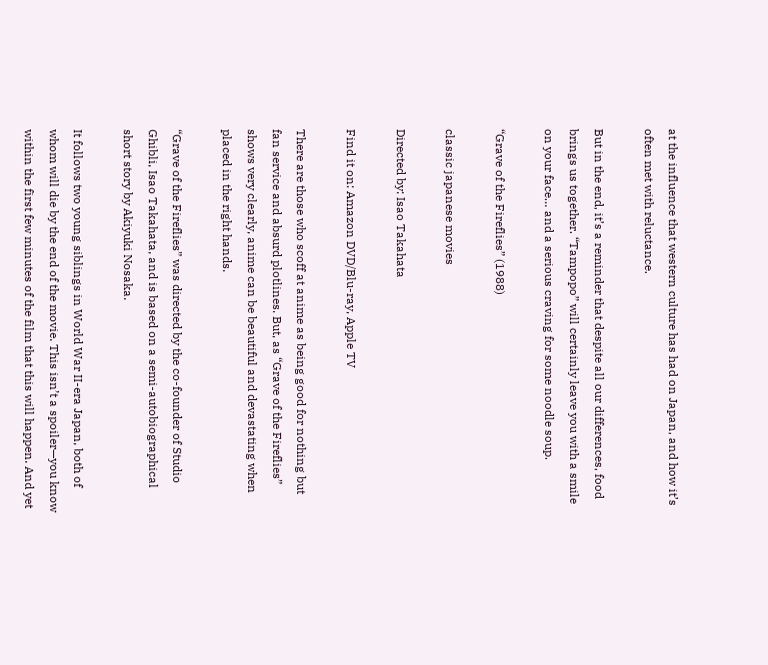at the influence that western culture has had on Japan, and how it’s often met with reluctance.

But in the end, it’s a reminder that despite all our differences, food brings us together. “Tampopo” will certainly leave you with a smile on your face… and a serious craving for some noodle soup.

“Grave of the Fireflies” (1988)

classic japanese movies

Directed by: Isao Takahata

Find it on: Amazon DVD/Blu-ray, Apple TV

There are those who scoff at anime as being good for nothing but fan service and absurd plotlines. But, as “Grave of the Fireflies” shows very clearly, anime can be beautiful and devastating when placed in the right hands.

“Grave of the Fireflies” was directed by the co-founder of Studio Ghibli, Isao Takahata, and is based on a semi-autobiographical short story by Akiyuki Nosaka.

It follows two young siblings in World War II-era Japan, both of whom will die by the end of the movie. This isn’t a spoiler—you know within the first few minutes of the film that this will happen. And yet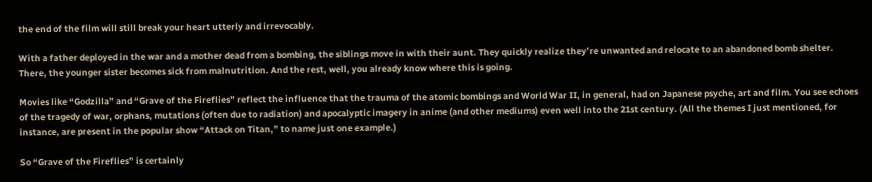the end of the film will still break your heart utterly and irrevocably.

With a father deployed in the war and a mother dead from a bombing, the siblings move in with their aunt. They quickly realize they’re unwanted and relocate to an abandoned bomb shelter. There, the younger sister becomes sick from malnutrition. And the rest, well, you already know where this is going.

Movies like “Godzilla” and “Grave of the Fireflies” reflect the influence that the trauma of the atomic bombings and World War II, in general, had on Japanese psyche, art and film. You see echoes of the tragedy of war, orphans, mutations (often due to radiation) and apocalyptic imagery in anime (and other mediums) even well into the 21st century. (All the themes I just mentioned, for instance, are present in the popular show “Attack on Titan,” to name just one example.)

So “Grave of the Fireflies” is certainly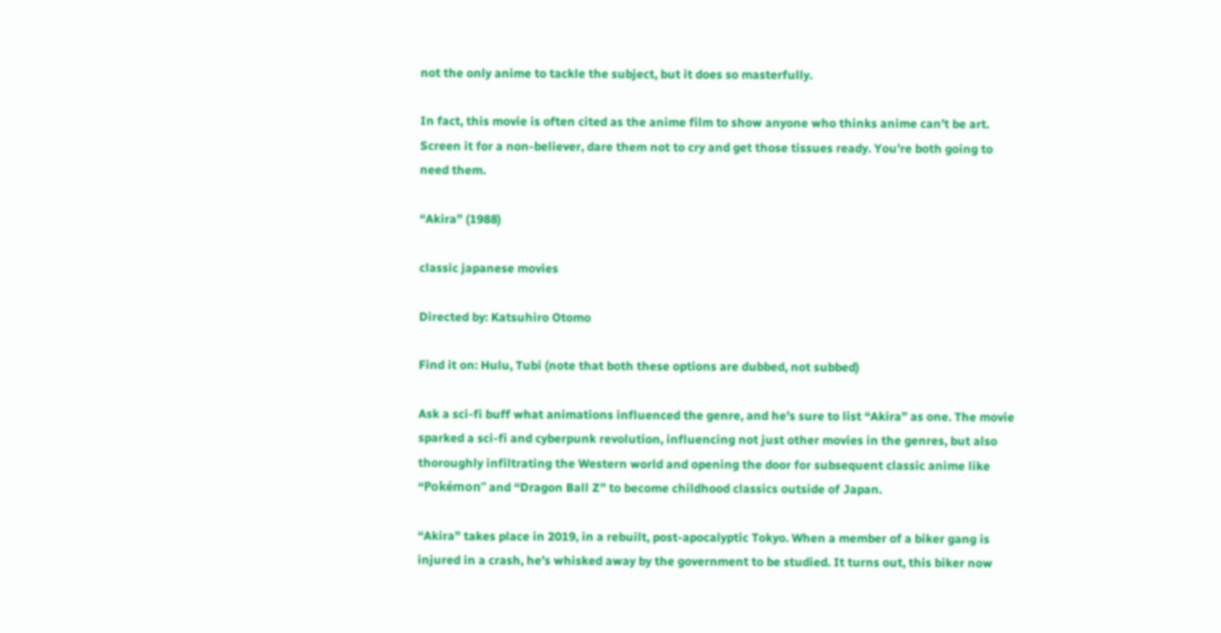not the only anime to tackle the subject, but it does so masterfully.

In fact, this movie is often cited as the anime film to show anyone who thinks anime can’t be art. Screen it for a non-believer, dare them not to cry and get those tissues ready. You’re both going to need them.

“Akira” (1988)

classic japanese movies

Directed by: Katsuhiro Otomo

Find it on: Hulu, Tubi (note that both these options are dubbed, not subbed)

Ask a sci-fi buff what animations influenced the genre, and he’s sure to list “Akira” as one. The movie sparked a sci-fi and cyberpunk revolution, influencing not just other movies in the genres, but also thoroughly infiltrating the Western world and opening the door for subsequent classic anime like “Pokémon” and “Dragon Ball Z” to become childhood classics outside of Japan.

“Akira” takes place in 2019, in a rebuilt, post-apocalyptic Tokyo. When a member of a biker gang is injured in a crash, he’s whisked away by the government to be studied. It turns out, this biker now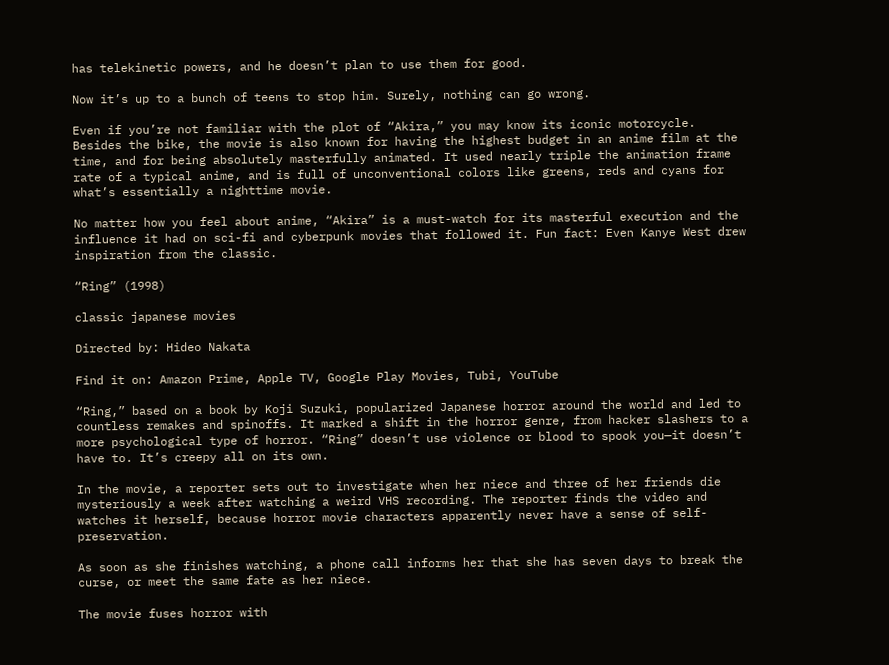has telekinetic powers, and he doesn’t plan to use them for good.

Now it’s up to a bunch of teens to stop him. Surely, nothing can go wrong.

Even if you’re not familiar with the plot of “Akira,” you may know its iconic motorcycle. Besides the bike, the movie is also known for having the highest budget in an anime film at the time, and for being absolutely masterfully animated. It used nearly triple the animation frame rate of a typical anime, and is full of unconventional colors like greens, reds and cyans for what’s essentially a nighttime movie.

No matter how you feel about anime, “Akira” is a must-watch for its masterful execution and the influence it had on sci-fi and cyberpunk movies that followed it. Fun fact: Even Kanye West drew inspiration from the classic.

“Ring” (1998)

classic japanese movies

Directed by: Hideo Nakata

Find it on: Amazon Prime, Apple TV, Google Play Movies, Tubi, YouTube

“Ring,” based on a book by Koji Suzuki, popularized Japanese horror around the world and led to countless remakes and spinoffs. It marked a shift in the horror genre, from hacker slashers to a more psychological type of horror. “Ring” doesn’t use violence or blood to spook you—it doesn’t have to. It’s creepy all on its own.

In the movie, a reporter sets out to investigate when her niece and three of her friends die mysteriously a week after watching a weird VHS recording. The reporter finds the video and watches it herself, because horror movie characters apparently never have a sense of self-preservation.

As soon as she finishes watching, a phone call informs her that she has seven days to break the curse, or meet the same fate as her niece.

The movie fuses horror with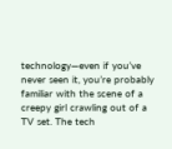technology—even if you’ve never seen it, you’re probably familiar with the scene of a creepy girl crawling out of a TV set. The tech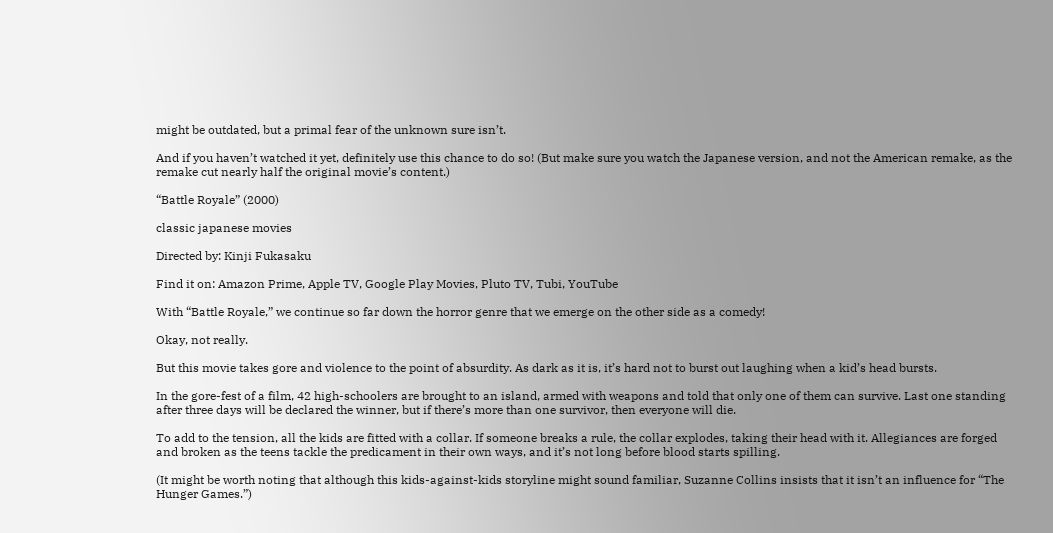might be outdated, but a primal fear of the unknown sure isn’t.

And if you haven’t watched it yet, definitely use this chance to do so! (But make sure you watch the Japanese version, and not the American remake, as the remake cut nearly half the original movie’s content.)

“Battle Royale” (2000)

classic japanese movies

Directed by: Kinji Fukasaku

Find it on: Amazon Prime, Apple TV, Google Play Movies, Pluto TV, Tubi, YouTube

With “Battle Royale,” we continue so far down the horror genre that we emerge on the other side as a comedy!

Okay, not really.

But this movie takes gore and violence to the point of absurdity. As dark as it is, it’s hard not to burst out laughing when a kid’s head bursts.

In the gore-fest of a film, 42 high-schoolers are brought to an island, armed with weapons and told that only one of them can survive. Last one standing after three days will be declared the winner, but if there’s more than one survivor, then everyone will die.

To add to the tension, all the kids are fitted with a collar. If someone breaks a rule, the collar explodes, taking their head with it. Allegiances are forged and broken as the teens tackle the predicament in their own ways, and it’s not long before blood starts spilling.

(It might be worth noting that although this kids-against-kids storyline might sound familiar, Suzanne Collins insists that it isn’t an influence for “The Hunger Games.”)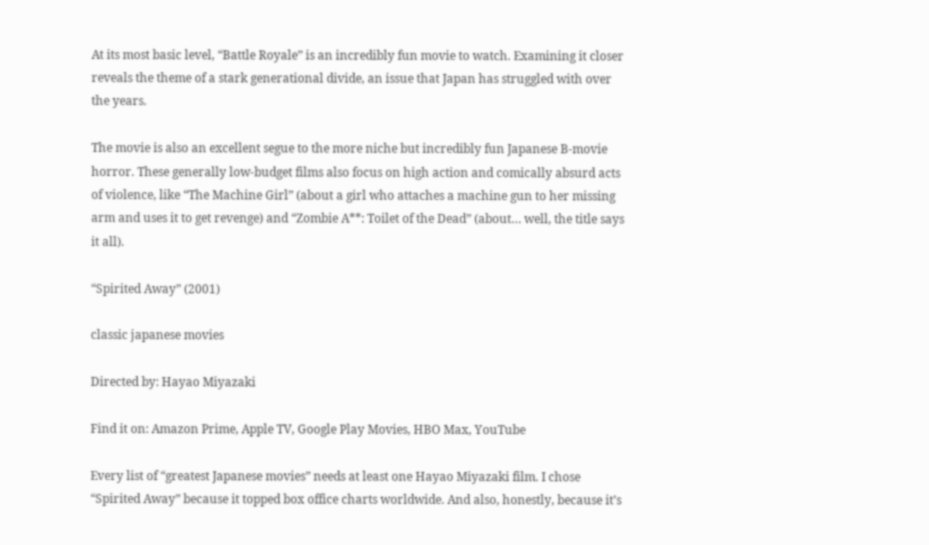At its most basic level, “Battle Royale” is an incredibly fun movie to watch. Examining it closer reveals the theme of a stark generational divide, an issue that Japan has struggled with over the years.

The movie is also an excellent segue to the more niche but incredibly fun Japanese B-movie horror. These generally low-budget films also focus on high action and comically absurd acts of violence, like “The Machine Girl” (about a girl who attaches a machine gun to her missing arm and uses it to get revenge) and “Zombie A**: Toilet of the Dead” (about… well, the title says it all).

“Spirited Away” (2001)

classic japanese movies

Directed by: Hayao Miyazaki

Find it on: Amazon Prime, Apple TV, Google Play Movies, HBO Max, YouTube

Every list of “greatest Japanese movies” needs at least one Hayao Miyazaki film. I chose “Spirited Away” because it topped box office charts worldwide. And also, honestly, because it’s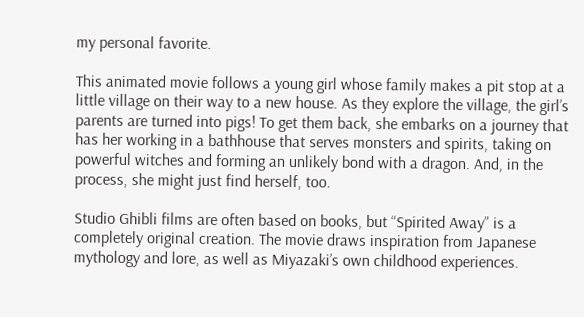my personal favorite.

This animated movie follows a young girl whose family makes a pit stop at a little village on their way to a new house. As they explore the village, the girl’s parents are turned into pigs! To get them back, she embarks on a journey that has her working in a bathhouse that serves monsters and spirits, taking on powerful witches and forming an unlikely bond with a dragon. And, in the process, she might just find herself, too.

Studio Ghibli films are often based on books, but “Spirited Away” is a completely original creation. The movie draws inspiration from Japanese mythology and lore, as well as Miyazaki’s own childhood experiences.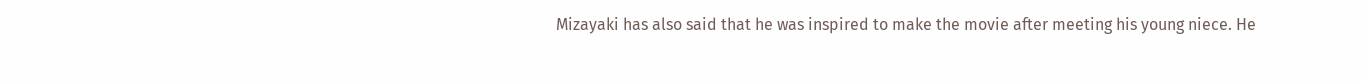Mizayaki has also said that he was inspired to make the movie after meeting his young niece. He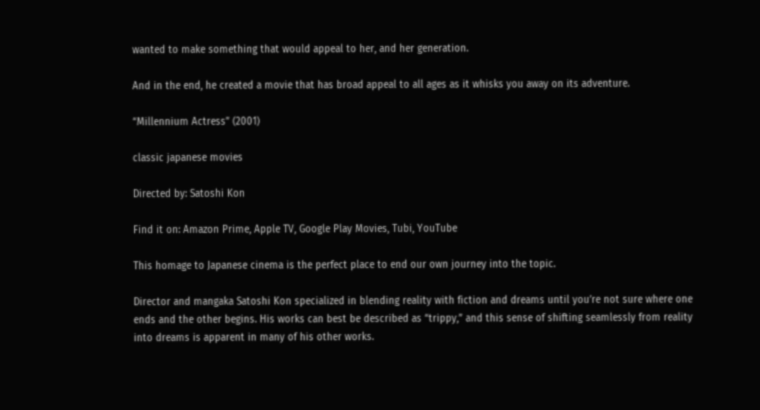wanted to make something that would appeal to her, and her generation.

And in the end, he created a movie that has broad appeal to all ages as it whisks you away on its adventure.

“Millennium Actress” (2001)

classic japanese movies

Directed by: Satoshi Kon

Find it on: Amazon Prime, Apple TV, Google Play Movies, Tubi, YouTube

This homage to Japanese cinema is the perfect place to end our own journey into the topic.

Director and mangaka Satoshi Kon specialized in blending reality with fiction and dreams until you’re not sure where one ends and the other begins. His works can best be described as “trippy,” and this sense of shifting seamlessly from reality into dreams is apparent in many of his other works.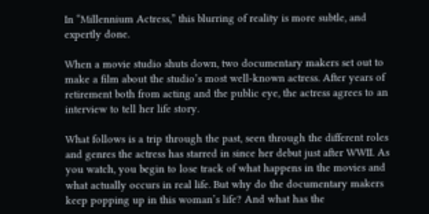In “Millennium Actress,” this blurring of reality is more subtle, and expertly done.

When a movie studio shuts down, two documentary makers set out to make a film about the studio’s most well-known actress. After years of retirement both from acting and the public eye, the actress agrees to an interview to tell her life story.

What follows is a trip through the past, seen through the different roles and genres the actress has starred in since her debut just after WWII. As you watch, you begin to lose track of what happens in the movies and what actually occurs in real life. But why do the documentary makers keep popping up in this woman’s life? And what has the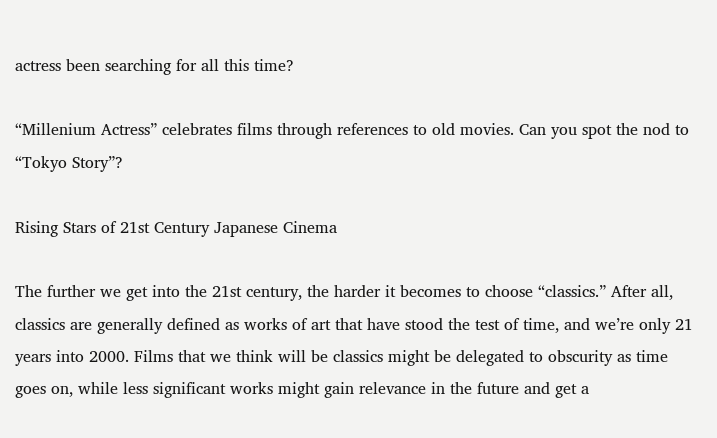actress been searching for all this time?

“Millenium Actress” celebrates films through references to old movies. Can you spot the nod to “Tokyo Story”?

Rising Stars of 21st Century Japanese Cinema

The further we get into the 21st century, the harder it becomes to choose “classics.” After all, classics are generally defined as works of art that have stood the test of time, and we’re only 21 years into 2000. Films that we think will be classics might be delegated to obscurity as time goes on, while less significant works might gain relevance in the future and get a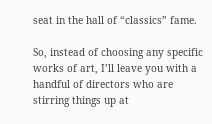seat in the hall of “classics” fame.

So, instead of choosing any specific works of art, I’ll leave you with a handful of directors who are stirring things up at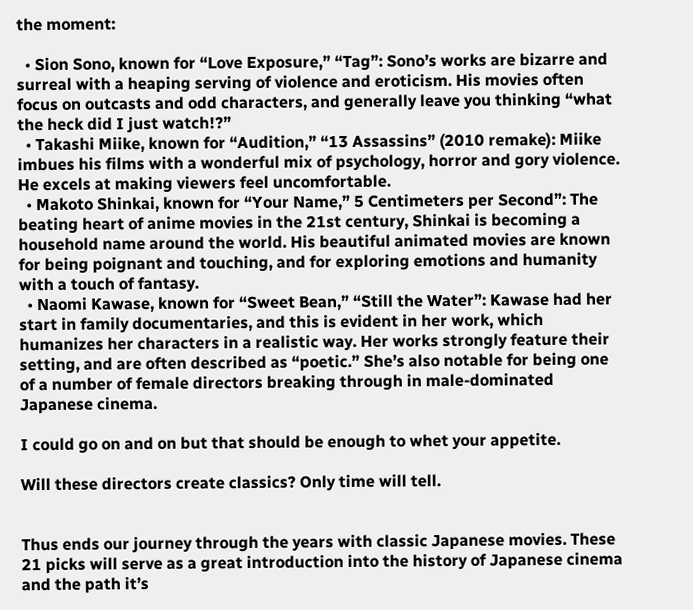the moment:

  • Sion Sono, known for “Love Exposure,” “Tag”: Sono’s works are bizarre and surreal with a heaping serving of violence and eroticism. His movies often focus on outcasts and odd characters, and generally leave you thinking “what the heck did I just watch!?”
  • Takashi Miike, known for “Audition,” “13 Assassins” (2010 remake): Miike imbues his films with a wonderful mix of psychology, horror and gory violence. He excels at making viewers feel uncomfortable.
  • Makoto Shinkai, known for “Your Name,” 5 Centimeters per Second”: The beating heart of anime movies in the 21st century, Shinkai is becoming a household name around the world. His beautiful animated movies are known for being poignant and touching, and for exploring emotions and humanity with a touch of fantasy.
  • Naomi Kawase, known for “Sweet Bean,” “Still the Water”: Kawase had her start in family documentaries, and this is evident in her work, which humanizes her characters in a realistic way. Her works strongly feature their setting, and are often described as “poetic.” She’s also notable for being one of a number of female directors breaking through in male-dominated Japanese cinema.

I could go on and on but that should be enough to whet your appetite.

Will these directors create classics? Only time will tell.


Thus ends our journey through the years with classic Japanese movies. These 21 picks will serve as a great introduction into the history of Japanese cinema and the path it’s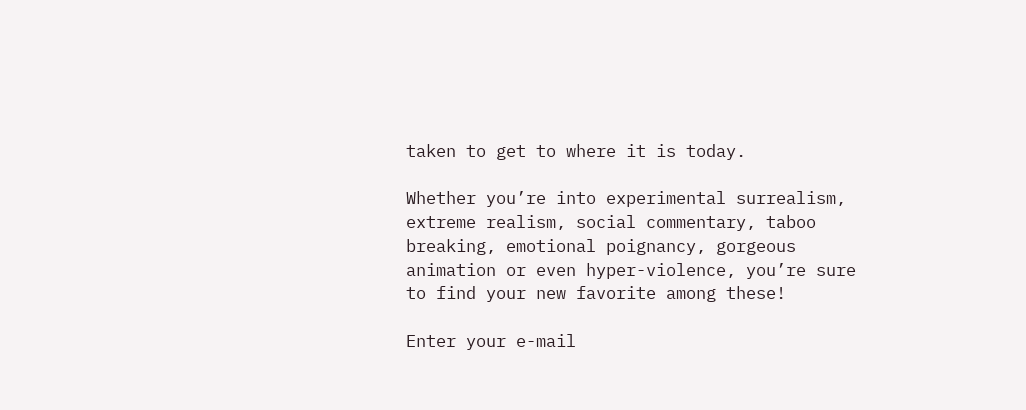taken to get to where it is today.

Whether you’re into experimental surrealism, extreme realism, social commentary, taboo breaking, emotional poignancy, gorgeous animation or even hyper-violence, you’re sure to find your new favorite among these!

Enter your e-mail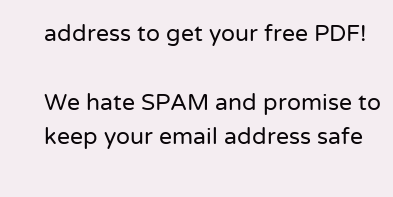address to get your free PDF!

We hate SPAM and promise to keep your email address safe